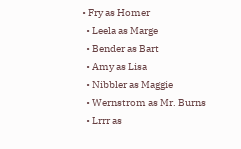• Fry as Homer
  • Leela as Marge
  • Bender as Bart
  • Amy as Lisa
  • Nibbler as Maggie
  • Wernstrom as Mr. Burns
  • Lrrr as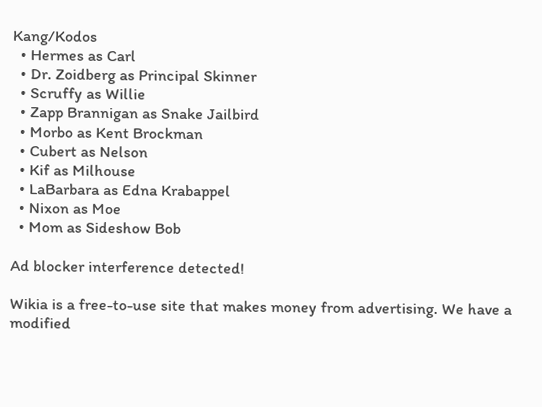Kang/Kodos
  • Hermes as Carl
  • Dr. Zoidberg as Principal Skinner
  • Scruffy as Willie
  • Zapp Brannigan as Snake Jailbird
  • Morbo as Kent Brockman
  • Cubert as Nelson
  • Kif as Milhouse
  • LaBarbara as Edna Krabappel
  • Nixon as Moe
  • Mom as Sideshow Bob

Ad blocker interference detected!

Wikia is a free-to-use site that makes money from advertising. We have a modified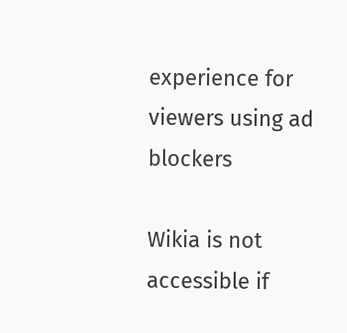experience for viewers using ad blockers

Wikia is not accessible if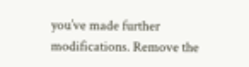you’ve made further modifications. Remove the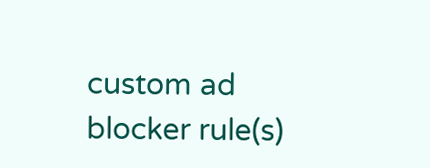custom ad blocker rule(s)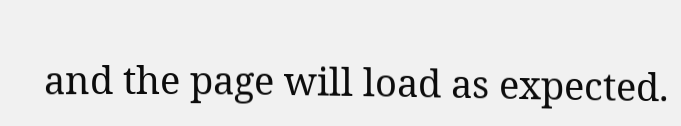and the page will load as expected.